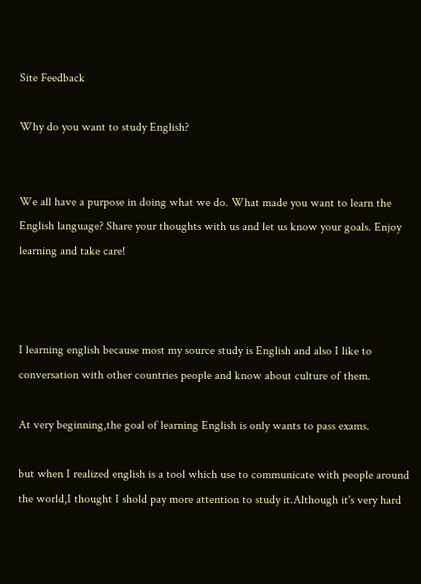Site Feedback

Why do you want to study English?


We all have a purpose in doing what we do. What made you want to learn the English language? Share your thoughts with us and let us know your goals. Enjoy learning and take care!



I learning english because most my source study is English and also I like to conversation with other countries people and know about culture of them.

At very beginning,the goal of learning English is only wants to pass exams.

but when I realized english is a tool which use to communicate with people around the world,I thought I shold pay more attention to study it.Although it's very hard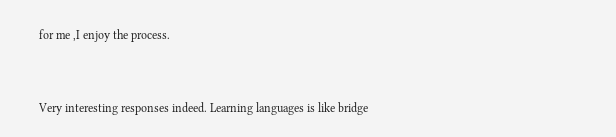for me ,I enjoy the process.


Very interesting responses indeed. Learning languages is like bridge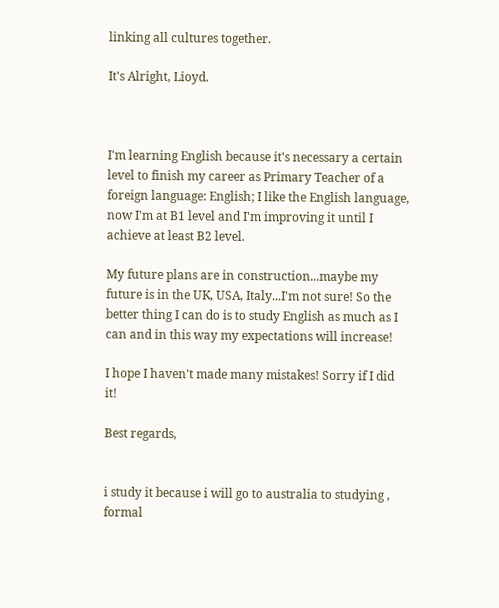linking all cultures together.

It's Alright, Lioyd.



I'm learning English because it's necessary a certain level to finish my career as Primary Teacher of a foreign language: English; I like the English language, now I'm at B1 level and I'm improving it until I achieve at least B2 level.

My future plans are in construction...maybe my future is in the UK, USA, Italy...I'm not sure! So the better thing I can do is to study English as much as I can and in this way my expectations will increase!

I hope I haven't made many mistakes! Sorry if I did it!

Best regards,


i study it because i will go to australia to studying , formal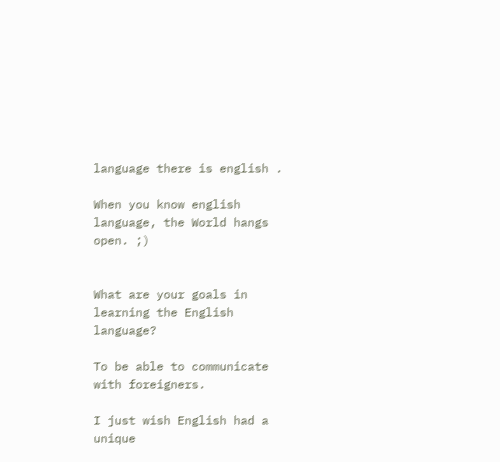language there is english .

When you know english language, the World hangs open. ;)


What are your goals in learning the English language?

To be able to communicate with foreigners.

I just wish English had a unique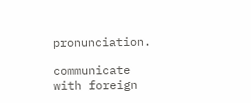pronunciation.

communicate with foreign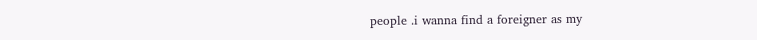people .i wanna find a foreigner as my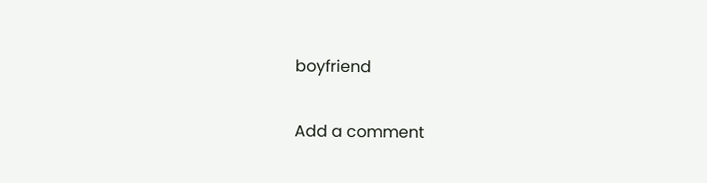boyfriend

Add a comment